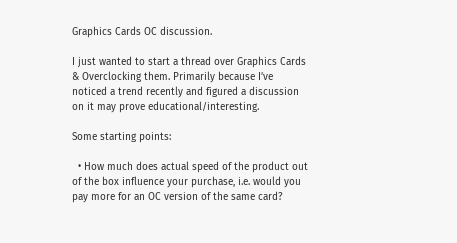Graphics Cards OC discussion.

I just wanted to start a thread over Graphics Cards & Overclocking them. Primarily because I’ve noticed a trend recently and figured a discussion on it may prove educational/interesting.

Some starting points:

  • How much does actual speed of the product out of the box influence your purchase, i.e. would you pay more for an OC version of the same card?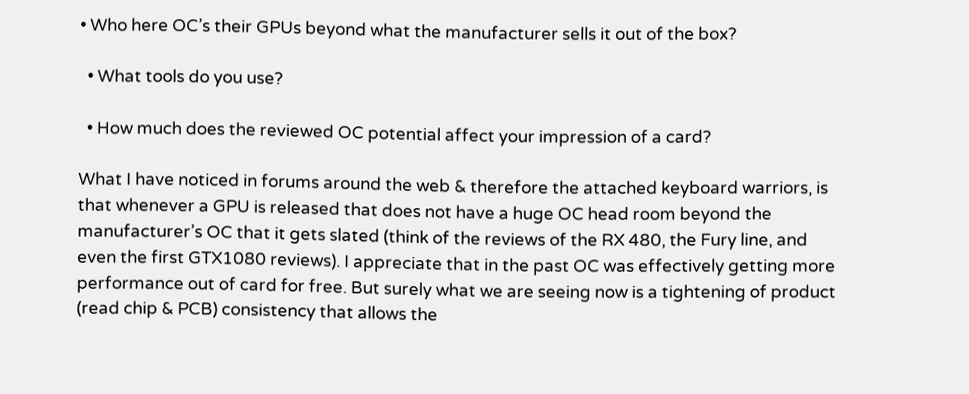• Who here OC’s their GPUs beyond what the manufacturer sells it out of the box?

  • What tools do you use?

  • How much does the reviewed OC potential affect your impression of a card?

What I have noticed in forums around the web & therefore the attached keyboard warriors, is that whenever a GPU is released that does not have a huge OC head room beyond the manufacturer’s OC that it gets slated (think of the reviews of the RX 480, the Fury line, and even the first GTX1080 reviews). I appreciate that in the past OC was effectively getting more performance out of card for free. But surely what we are seeing now is a tightening of product (read chip & PCB) consistency that allows the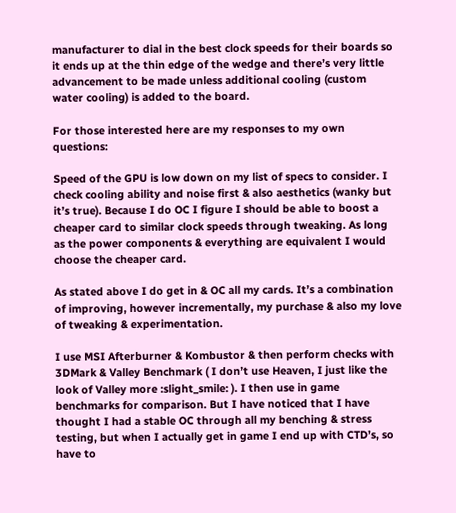manufacturer to dial in the best clock speeds for their boards so it ends up at the thin edge of the wedge and there’s very little advancement to be made unless additional cooling (custom water cooling) is added to the board.

For those interested here are my responses to my own questions:

Speed of the GPU is low down on my list of specs to consider. I check cooling ability and noise first & also aesthetics (wanky but it’s true). Because I do OC I figure I should be able to boost a cheaper card to similar clock speeds through tweaking. As long as the power components & everything are equivalent I would choose the cheaper card.

As stated above I do get in & OC all my cards. It’s a combination of improving, however incrementally, my purchase & also my love of tweaking & experimentation.

I use MSI Afterburner & Kombustor & then perform checks with 3DMark & Valley Benchmark ( I don’t use Heaven, I just like the look of Valley more :slight_smile: ). I then use in game benchmarks for comparison. But I have noticed that I have thought I had a stable OC through all my benching & stress testing, but when I actually get in game I end up with CTD’s, so have to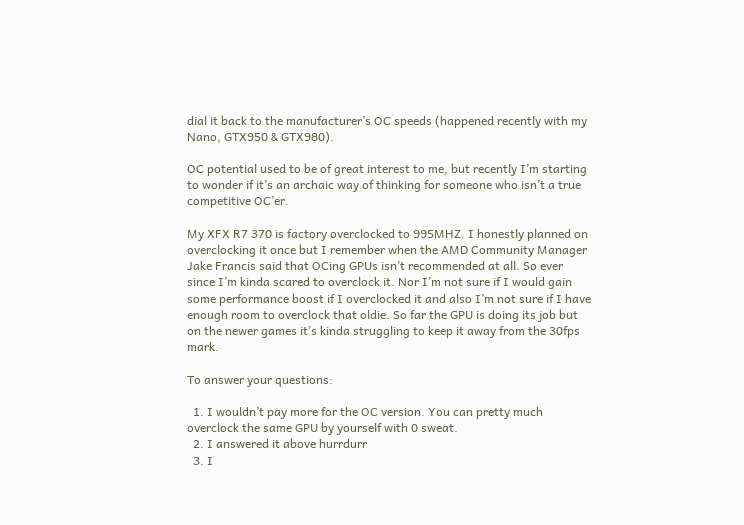dial it back to the manufacturer’s OC speeds (happened recently with my Nano, GTX950 & GTX980).

OC potential used to be of great interest to me, but recently I’m starting to wonder if it’s an archaic way of thinking for someone who isn’t a true competitive OC’er.

My XFX R7 370 is factory overclocked to 995MHZ. I honestly planned on overclocking it once but I remember when the AMD Community Manager Jake Francis said that OCing GPUs isn’t recommended at all. So ever since I’m kinda scared to overclock it. Nor I’m not sure if I would gain some performance boost if I overclocked it and also I’m not sure if I have enough room to overclock that oldie. So far the GPU is doing its job but on the newer games it’s kinda struggling to keep it away from the 30fps mark.

To answer your questions:

  1. I wouldn’t pay more for the OC version. You can pretty much overclock the same GPU by yourself with 0 sweat.
  2. I answered it above hurrdurr
  3. I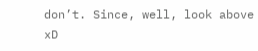don’t. Since, well, look above xD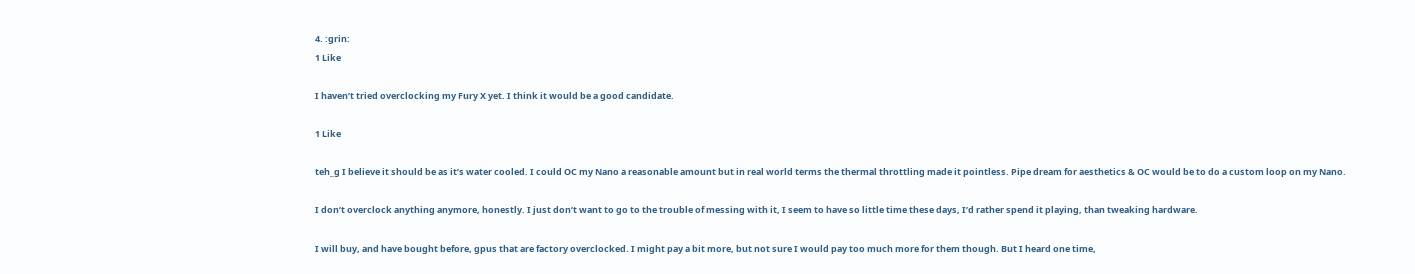4. :grin:
1 Like

I haven’t tried overclocking my Fury X yet. I think it would be a good candidate.

1 Like

teh_g I believe it should be as it’s water cooled. I could OC my Nano a reasonable amount but in real world terms the thermal throttling made it pointless. Pipe dream for aesthetics & OC would be to do a custom loop on my Nano.

I don’t overclock anything anymore, honestly. I just don’t want to go to the trouble of messing with it, I seem to have so little time these days, I’d rather spend it playing, than tweaking hardware.

I will buy, and have bought before, gpus that are factory overclocked. I might pay a bit more, but not sure I would pay too much more for them though. But I heard one time,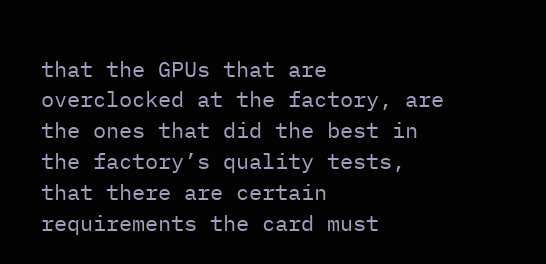that the GPUs that are overclocked at the factory, are the ones that did the best in the factory’s quality tests, that there are certain requirements the card must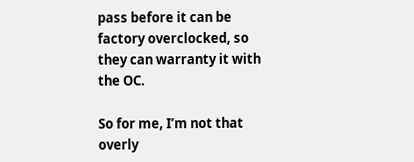pass before it can be factory overclocked, so they can warranty it with the OC.

So for me, I’m not that overly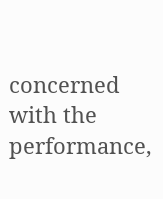concerned with the performance,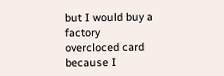but I would buy a factory overcloced card because I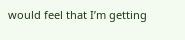would feel that I’m getting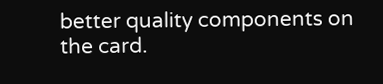better quality components on the card.